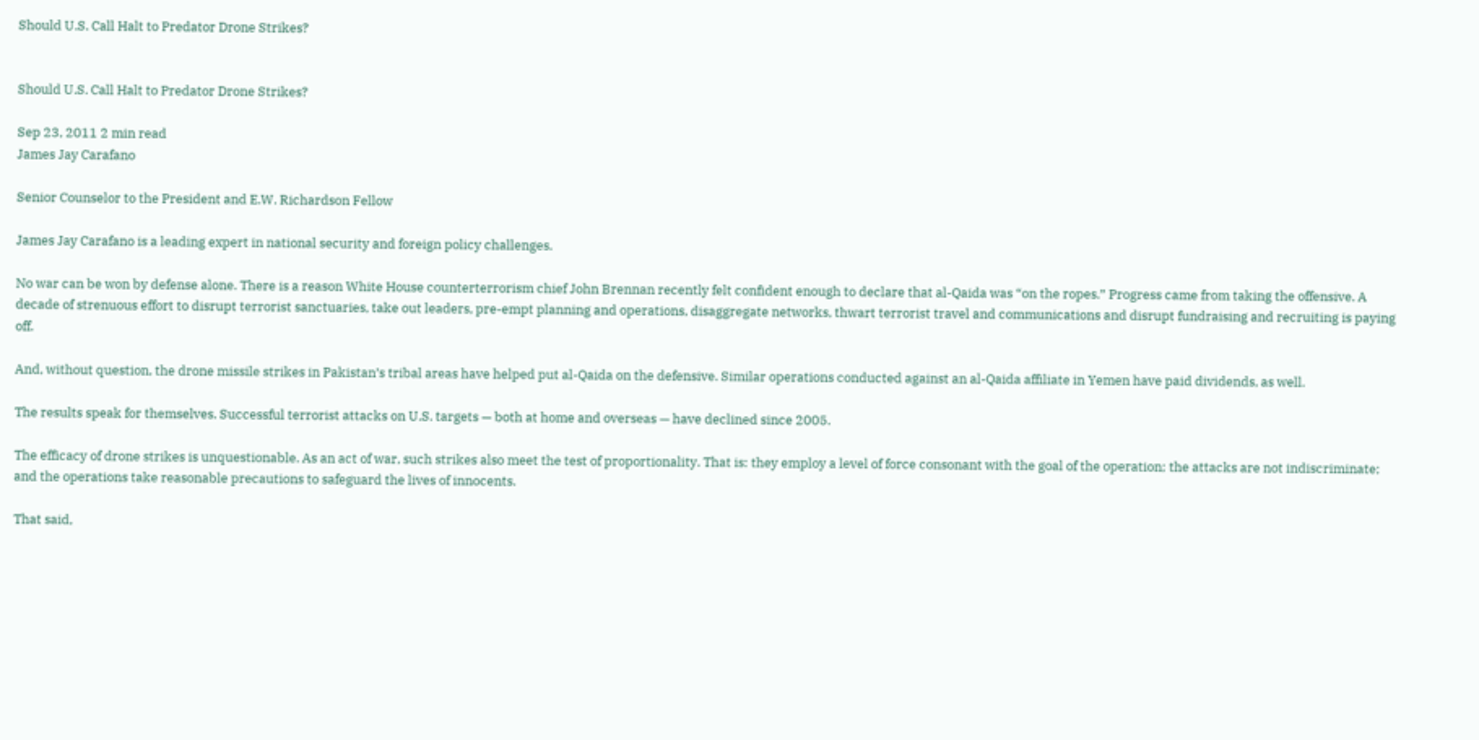Should U.S. Call Halt to Predator Drone Strikes?


Should U.S. Call Halt to Predator Drone Strikes?

Sep 23, 2011 2 min read
James Jay Carafano

Senior Counselor to the President and E.W. Richardson Fellow

James Jay Carafano is a leading expert in national security and foreign policy challenges.

No war can be won by defense alone. There is a reason White House counterterrorism chief John Brennan recently felt confident enough to declare that al-Qaida was “on the ropes.” Progress came from taking the offensive. A decade of strenuous effort to disrupt terrorist sanctuaries, take out leaders, pre-empt planning and operations, disaggregate networks, thwart terrorist travel and communications and disrupt fundraising and recruiting is paying off.

And, without question, the drone missile strikes in Pakistan’s tribal areas have helped put al-Qaida on the defensive. Similar operations conducted against an al-Qaida affiliate in Yemen have paid dividends, as well.

The results speak for themselves. Successful terrorist attacks on U.S. targets — both at home and overseas — have declined since 2005.

The efficacy of drone strikes is unquestionable. As an act of war, such strikes also meet the test of proportionality. That is: they employ a level of force consonant with the goal of the operation; the attacks are not indiscriminate; and the operations take reasonable precautions to safeguard the lives of innocents.

That said,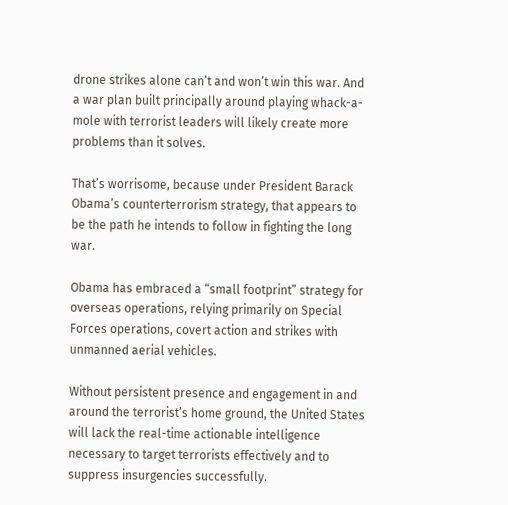drone strikes alone can’t and won’t win this war. And a war plan built principally around playing whack-a-mole with terrorist leaders will likely create more problems than it solves.

That’s worrisome, because under President Barack Obama’s counterterrorism strategy, that appears to be the path he intends to follow in fighting the long war.

Obama has embraced a “small footprint” strategy for overseas operations, relying primarily on Special Forces operations, covert action and strikes with unmanned aerial vehicles.

Without persistent presence and engagement in and around the terrorist’s home ground, the United States will lack the real-time actionable intelligence necessary to target terrorists effectively and to suppress insurgencies successfully.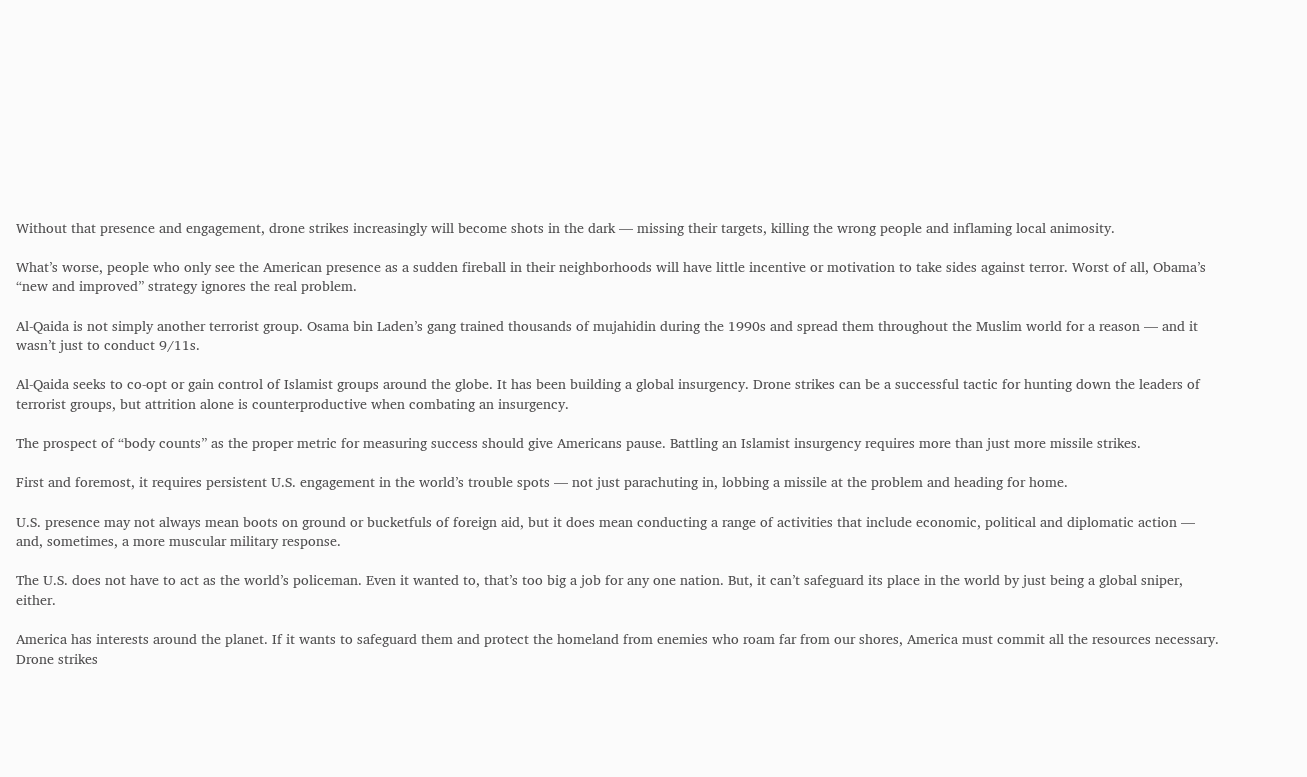Without that presence and engagement, drone strikes increasingly will become shots in the dark — missing their targets, killing the wrong people and inflaming local animosity.

What’s worse, people who only see the American presence as a sudden fireball in their neighborhoods will have little incentive or motivation to take sides against terror. Worst of all, Obama’s “new and improved” strategy ignores the real problem.

Al-Qaida is not simply another terrorist group. Osama bin Laden’s gang trained thousands of mujahidin during the 1990s and spread them throughout the Muslim world for a reason — and it wasn’t just to conduct 9/11s.

Al-Qaida seeks to co-opt or gain control of Islamist groups around the globe. It has been building a global insurgency. Drone strikes can be a successful tactic for hunting down the leaders of terrorist groups, but attrition alone is counterproductive when combating an insurgency.

The prospect of “body counts” as the proper metric for measuring success should give Americans pause. Battling an Islamist insurgency requires more than just more missile strikes.

First and foremost, it requires persistent U.S. engagement in the world’s trouble spots — not just parachuting in, lobbing a missile at the problem and heading for home.

U.S. presence may not always mean boots on ground or bucketfuls of foreign aid, but it does mean conducting a range of activities that include economic, political and diplomatic action — and, sometimes, a more muscular military response.

The U.S. does not have to act as the world’s policeman. Even it wanted to, that’s too big a job for any one nation. But, it can’t safeguard its place in the world by just being a global sniper, either.

America has interests around the planet. If it wants to safeguard them and protect the homeland from enemies who roam far from our shores, America must commit all the resources necessary. Drone strikes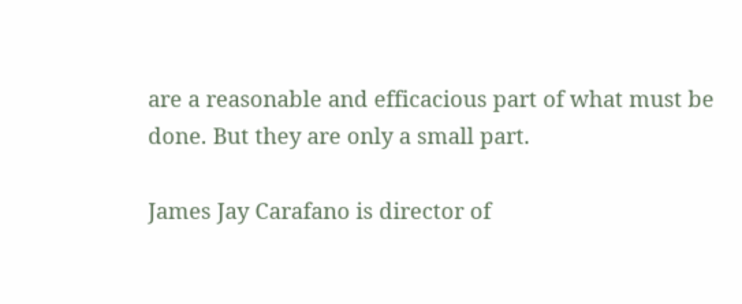are a reasonable and efficacious part of what must be done. But they are only a small part.

James Jay Carafano is director of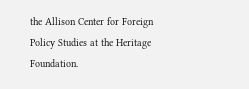the Allison Center for Foreign Policy Studies at the Heritage Foundation.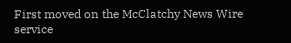First moved on the McClatchy News Wire service